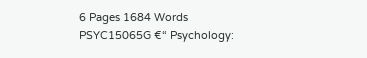6 Pages 1684 Words PSYC15065G €“ Psychology: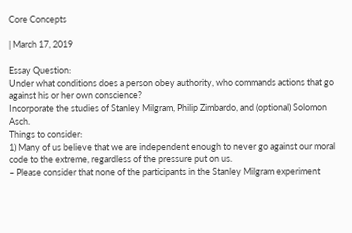Core Concepts

| March 17, 2019

Essay Question:
Under what conditions does a person obey authority, who commands actions that go against his or her own conscience?
Incorporate the studies of Stanley Milgram, Philip Zimbardo, and (optional) Solomon Asch.
Things to consider:
1) Many of us believe that we are independent enough to never go against our moral code to the extreme, regardless of the pressure put on us.
– Please consider that none of the participants in the Stanley Milgram experiment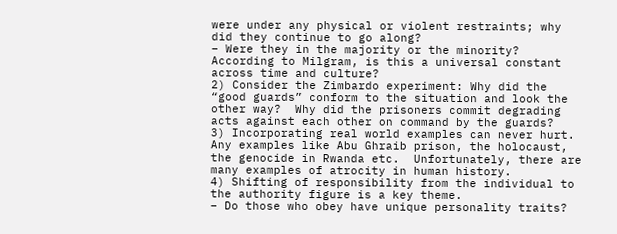were under any physical or violent restraints; why did they continue to go along?
– Were they in the majority or the minority? According to Milgram, is this a universal constant across time and culture?
2) Consider the Zimbardo experiment: Why did the “good guards” conform to the situation and look the other way?  Why did the prisoners commit degrading acts against each other on command by the guards?
3) Incorporating real world examples can never hurt. Any examples like Abu Ghraib prison, the holocaust, the genocide in Rwanda etc.  Unfortunately, there are many examples of atrocity in human history.
4) Shifting of responsibility from the individual to the authority figure is a key theme.
– Do those who obey have unique personality traits?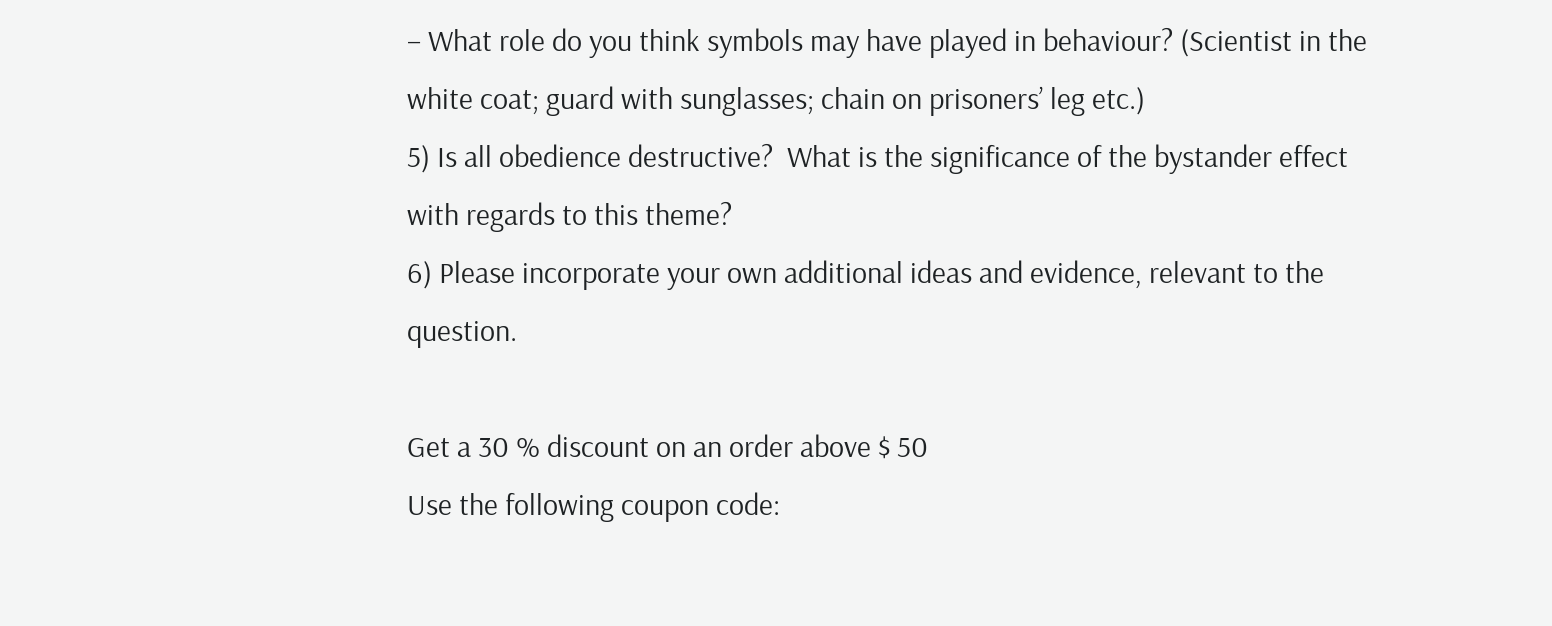– What role do you think symbols may have played in behaviour? (Scientist in the white coat; guard with sunglasses; chain on prisoners’ leg etc.)
5) Is all obedience destructive?  What is the significance of the bystander effect with regards to this theme?
6) Please incorporate your own additional ideas and evidence, relevant to the question.

Get a 30 % discount on an order above $ 50
Use the following coupon code: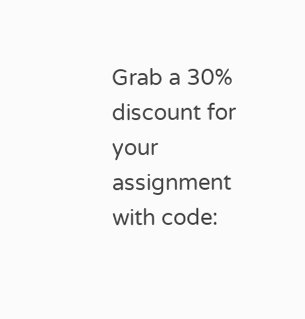Grab a 30% discount for your assignment with code: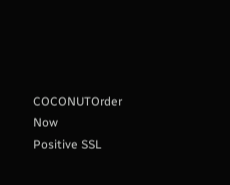COCONUTOrder Now
Positive SSL